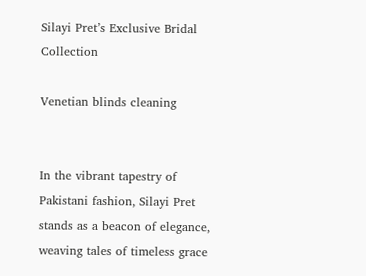Silayi Pret’s Exclusive Bridal Collection

Venetian blinds cleaning


In the vibrant tapestry of Pakistani fashion, Silayi Pret stands as a beacon of elegance, weaving tales of timeless grace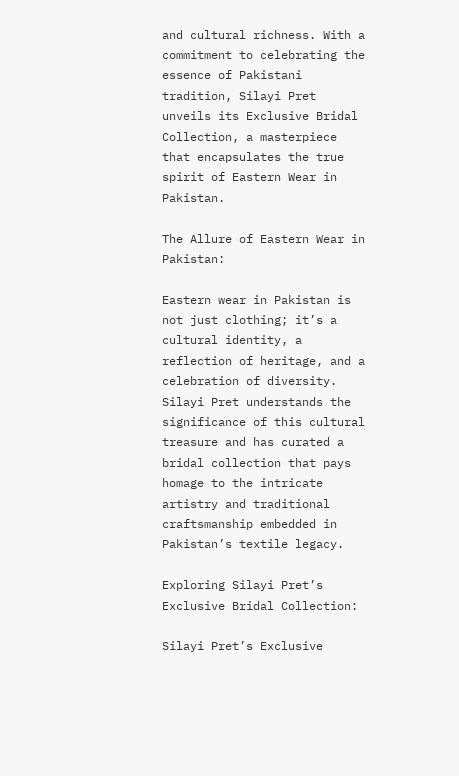and cultural richness. With a commitment to celebrating the essence of Pakistani tradition, Silayi Pret unveils its Exclusive Bridal Collection, a masterpiece that encapsulates the true spirit of Eastern Wear in Pakistan.

The Allure of Eastern Wear in Pakistan:

Eastern wear in Pakistan is not just clothing; it’s a cultural identity, a reflection of heritage, and a celebration of diversity. Silayi Pret understands the significance of this cultural treasure and has curated a bridal collection that pays homage to the intricate artistry and traditional craftsmanship embedded in Pakistan’s textile legacy.

Exploring Silayi Pret’s Exclusive Bridal Collection:

Silayi Pret’s Exclusive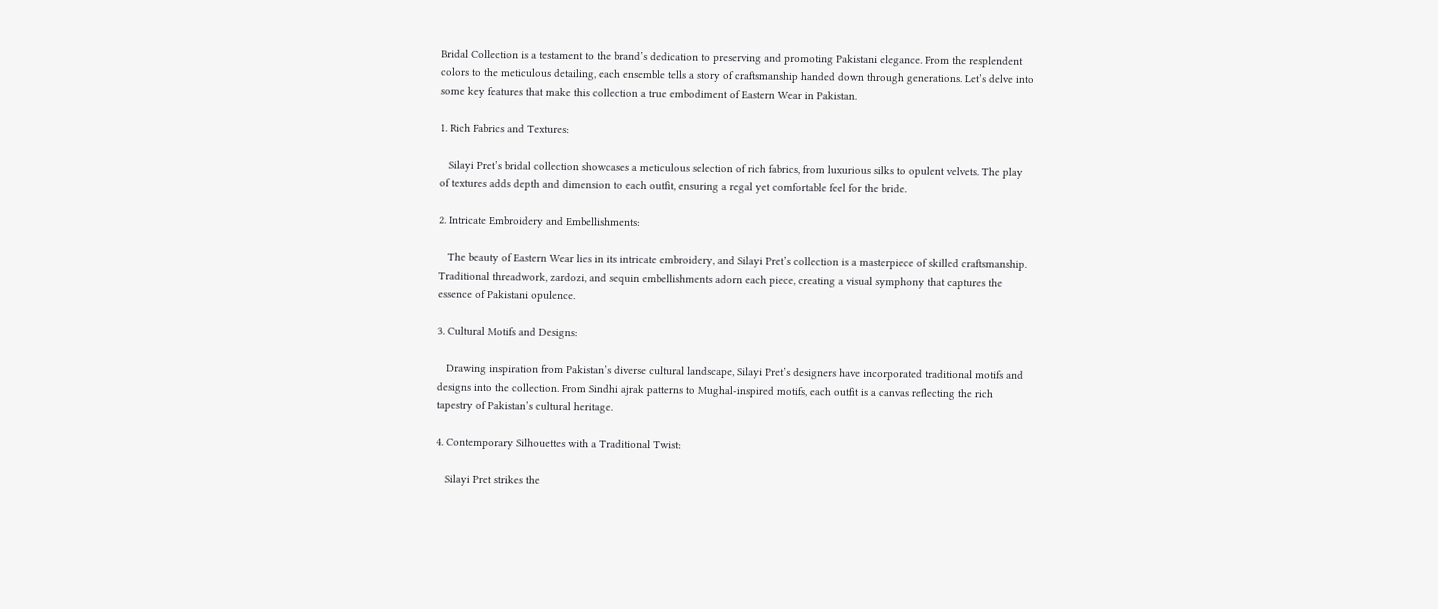Bridal Collection is a testament to the brand’s dedication to preserving and promoting Pakistani elegance. From the resplendent colors to the meticulous detailing, each ensemble tells a story of craftsmanship handed down through generations. Let’s delve into some key features that make this collection a true embodiment of Eastern Wear in Pakistan.

1. Rich Fabrics and Textures:

   Silayi Pret’s bridal collection showcases a meticulous selection of rich fabrics, from luxurious silks to opulent velvets. The play of textures adds depth and dimension to each outfit, ensuring a regal yet comfortable feel for the bride.

2. Intricate Embroidery and Embellishments:

   The beauty of Eastern Wear lies in its intricate embroidery, and Silayi Pret’s collection is a masterpiece of skilled craftsmanship. Traditional threadwork, zardozi, and sequin embellishments adorn each piece, creating a visual symphony that captures the essence of Pakistani opulence.

3. Cultural Motifs and Designs:

   Drawing inspiration from Pakistan’s diverse cultural landscape, Silayi Pret’s designers have incorporated traditional motifs and designs into the collection. From Sindhi ajrak patterns to Mughal-inspired motifs, each outfit is a canvas reflecting the rich tapestry of Pakistan’s cultural heritage.

4. Contemporary Silhouettes with a Traditional Twist:

   Silayi Pret strikes the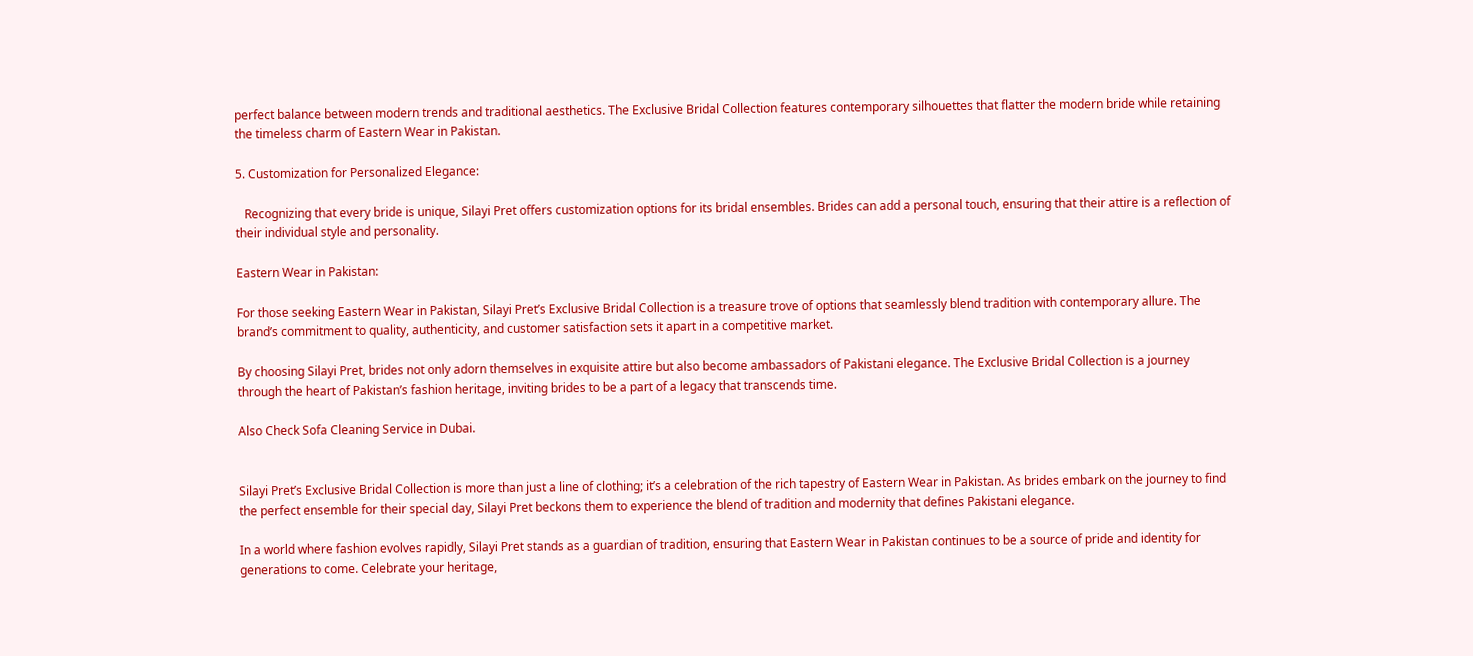perfect balance between modern trends and traditional aesthetics. The Exclusive Bridal Collection features contemporary silhouettes that flatter the modern bride while retaining the timeless charm of Eastern Wear in Pakistan.

5. Customization for Personalized Elegance:

   Recognizing that every bride is unique, Silayi Pret offers customization options for its bridal ensembles. Brides can add a personal touch, ensuring that their attire is a reflection of their individual style and personality.

Eastern Wear in Pakistan:

For those seeking Eastern Wear in Pakistan, Silayi Pret’s Exclusive Bridal Collection is a treasure trove of options that seamlessly blend tradition with contemporary allure. The brand’s commitment to quality, authenticity, and customer satisfaction sets it apart in a competitive market.

By choosing Silayi Pret, brides not only adorn themselves in exquisite attire but also become ambassadors of Pakistani elegance. The Exclusive Bridal Collection is a journey through the heart of Pakistan’s fashion heritage, inviting brides to be a part of a legacy that transcends time.

Also Check Sofa Cleaning Service in Dubai.


Silayi Pret’s Exclusive Bridal Collection is more than just a line of clothing; it’s a celebration of the rich tapestry of Eastern Wear in Pakistan. As brides embark on the journey to find the perfect ensemble for their special day, Silayi Pret beckons them to experience the blend of tradition and modernity that defines Pakistani elegance.

In a world where fashion evolves rapidly, Silayi Pret stands as a guardian of tradition, ensuring that Eastern Wear in Pakistan continues to be a source of pride and identity for generations to come. Celebrate your heritage,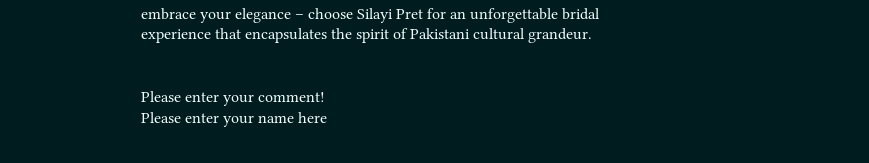embrace your elegance – choose Silayi Pret for an unforgettable bridal experience that encapsulates the spirit of Pakistani cultural grandeur.


Please enter your comment!
Please enter your name here